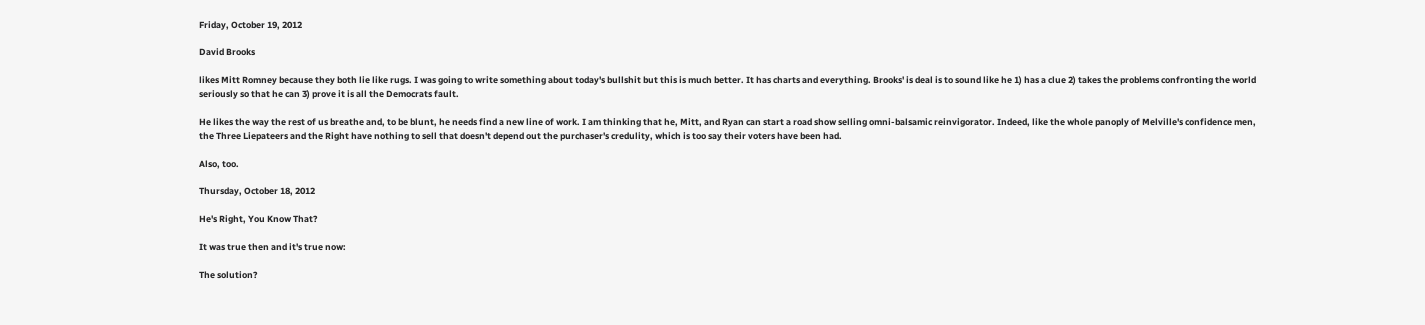Friday, October 19, 2012

David Brooks

likes Mitt Romney because they both lie like rugs. I was going to write something about today's bullshit but this is much better. It has charts and everything. Brooks' is deal is to sound like he 1) has a clue 2) takes the problems confronting the world seriously so that he can 3) prove it is all the Democrats fault.

He likes the way the rest of us breathe and, to be blunt, he needs find a new line of work. I am thinking that he, Mitt, and Ryan can start a road show selling omni-balsamic reinvigorator. Indeed, like the whole panoply of Melville's confidence men, the Three Liepateers and the Right have nothing to sell that doesn't depend out the purchaser's credulity, which is too say their voters have been had.

Also, too.

Thursday, October 18, 2012

He's Right, You Know That?

It was true then and it's true now:

The solution?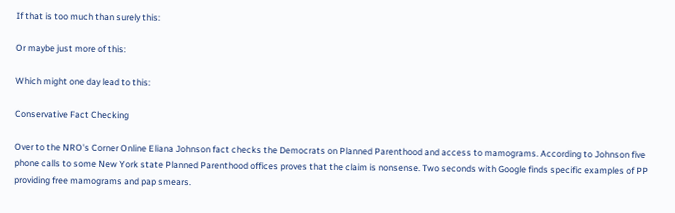If that is too much than surely this:

Or maybe just more of this:

Which might one day lead to this:

Conservative Fact Checking

Over to the NRO's Corner Online Eliana Johnson fact checks the Democrats on Planned Parenthood and access to mamograms. According to Johnson five phone calls to some New York state Planned Parenthood offices proves that the claim is nonsense. Two seconds with Google finds specific examples of PP providing free mamograms and pap smears.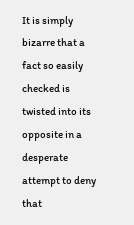It is simply bizarre that a fact so easily checked is twisted into its opposite in a desperate attempt to deny that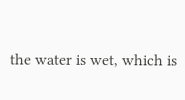the water is wet, which is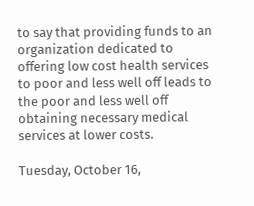to say that providing funds to an organization dedicated to offering low cost health services to poor and less well off leads to the poor and less well off obtaining necessary medical services at lower costs.

Tuesday, October 16,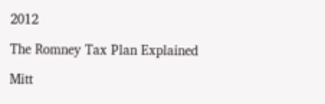2012

The Romney Tax Plan Explained

Mitt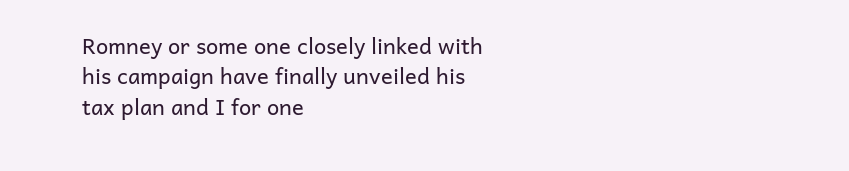Romney or some one closely linked with his campaign have finally unveiled his tax plan and I for one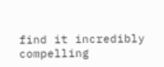find it incredibly compelling